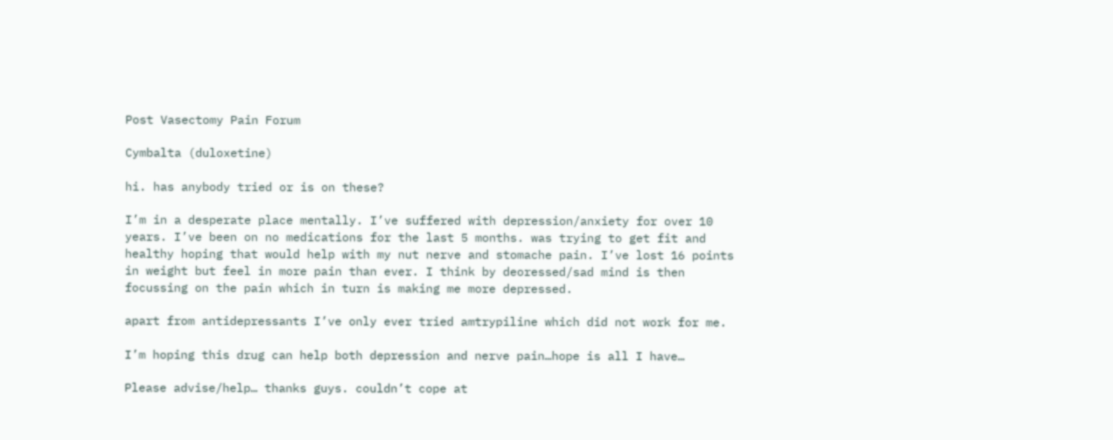Post Vasectomy Pain Forum

Cymbalta (duloxetine)

hi. has anybody tried or is on these?

I’m in a desperate place mentally. I’ve suffered with depression/anxiety for over 10 years. I’ve been on no medications for the last 5 months. was trying to get fit and healthy hoping that would help with my nut nerve and stomache pain. I’ve lost 16 points in weight but feel in more pain than ever. I think by deoressed/sad mind is then focussing on the pain which in turn is making me more depressed.

apart from antidepressants I’ve only ever tried amtrypiline which did not work for me.

I’m hoping this drug can help both depression and nerve pain…hope is all I have…

Please advise/help… thanks guys. couldn’t cope at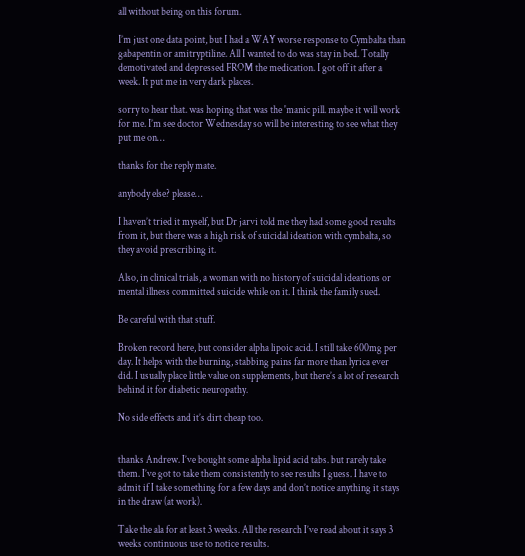all without being on this forum.

I’m just one data point, but I had a WAY worse response to Cymbalta than gabapentin or amitryptiline. All I wanted to do was stay in bed. Totally demotivated and depressed FROM the medication. I got off it after a week. It put me in very dark places.

sorry to hear that. was hoping that was the 'manic pill. maybe it will work for me. I’m see doctor Wednesday so will be interesting to see what they put me on…

thanks for the reply mate.

anybody else? please…

I haven’t tried it myself, but Dr jarvi told me they had some good results from it, but there was a high risk of suicidal ideation with cymbalta, so they avoid prescribing it.

Also, in clinical trials, a woman with no history of suicidal ideations or mental illness committed suicide while on it. I think the family sued.

Be careful with that stuff.

Broken record here, but consider alpha lipoic acid. I still take 600mg per day. It helps with the burning, stabbing pains far more than lyrica ever did. I usually place little value on supplements, but there’s a lot of research behind it for diabetic neuropathy.

No side effects and it’s dirt cheap too.


thanks Andrew. I’ve bought some alpha lipid acid tabs. but rarely take them. I’ve got to take them consistently to see results I guess. I have to admit if I take something for a few days and don’t notice anything it stays in the draw (at work).

Take the ala for at least 3 weeks. All the research I’ve read about it says 3 weeks continuous use to notice results.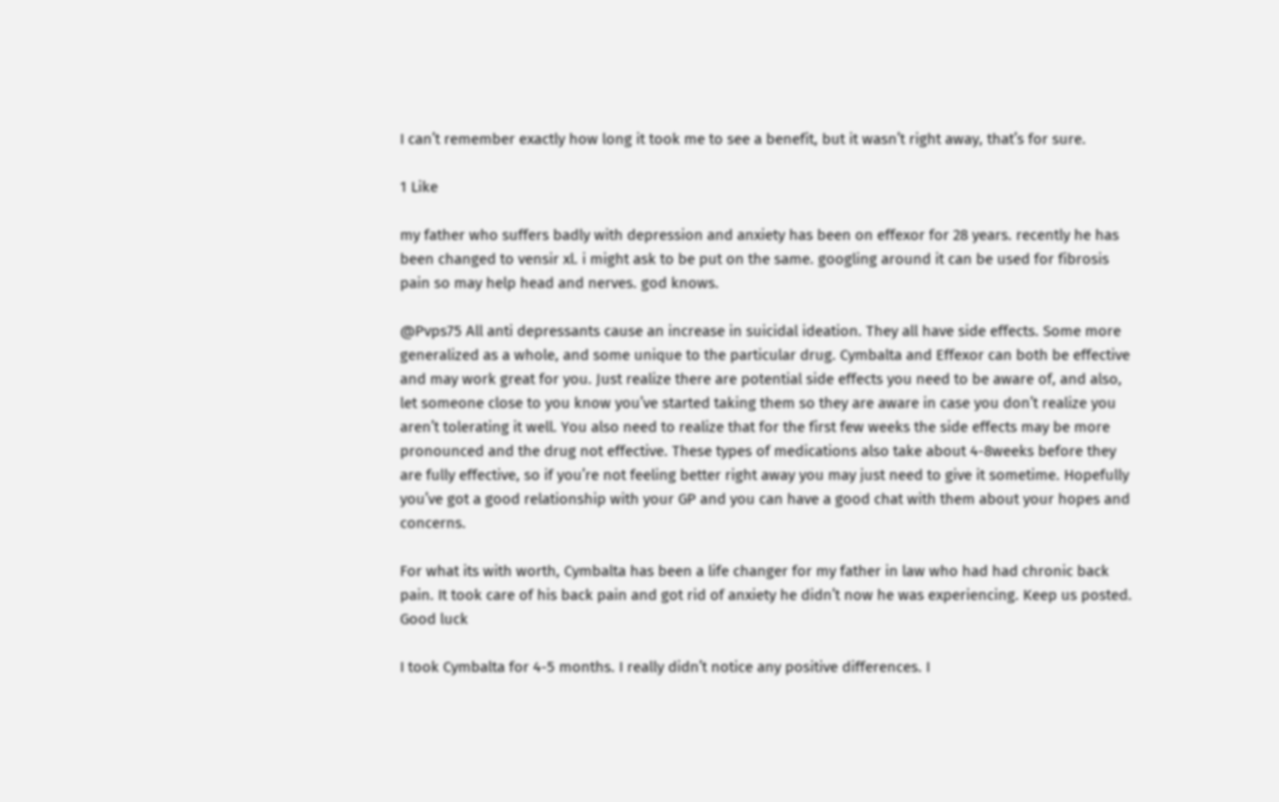I can’t remember exactly how long it took me to see a benefit, but it wasn’t right away, that’s for sure.

1 Like

my father who suffers badly with depression and anxiety has been on effexor for 28 years. recently he has been changed to vensir xl. i might ask to be put on the same. googling around it can be used for fibrosis pain so may help head and nerves. god knows.

@Pvps75 All anti depressants cause an increase in suicidal ideation. They all have side effects. Some more generalized as a whole, and some unique to the particular drug. Cymbalta and Effexor can both be effective and may work great for you. Just realize there are potential side effects you need to be aware of, and also, let someone close to you know you’ve started taking them so they are aware in case you don’t realize you aren’t tolerating it well. You also need to realize that for the first few weeks the side effects may be more pronounced and the drug not effective. These types of medications also take about 4-8weeks before they are fully effective, so if you’re not feeling better right away you may just need to give it sometime. Hopefully you’ve got a good relationship with your GP and you can have a good chat with them about your hopes and concerns.

For what its with worth, Cymbalta has been a life changer for my father in law who had had chronic back pain. It took care of his back pain and got rid of anxiety he didn’t now he was experiencing. Keep us posted. Good luck

I took Cymbalta for 4-5 months. I really didn’t notice any positive differences. I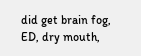did get brain fog, ED, dry mouth,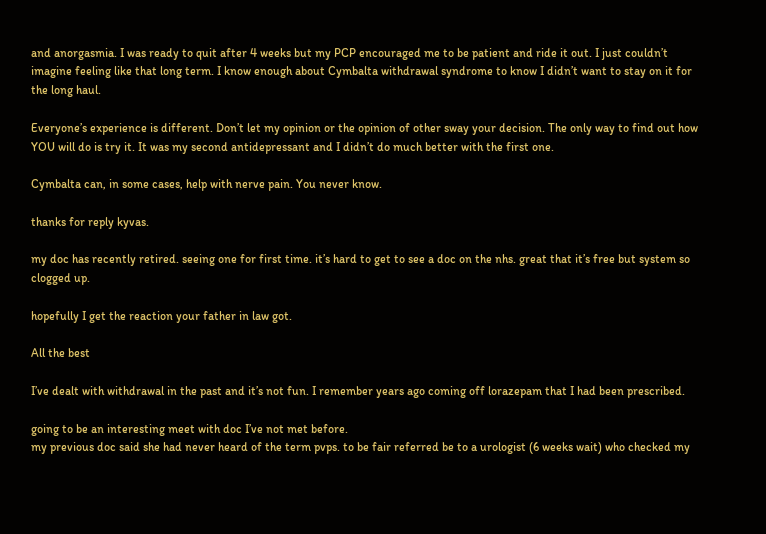and anorgasmia. I was ready to quit after 4 weeks but my PCP encouraged me to be patient and ride it out. I just couldn’t imagine feeling like that long term. I know enough about Cymbalta withdrawal syndrome to know I didn’t want to stay on it for the long haul.

Everyone’s experience is different. Don’t let my opinion or the opinion of other sway your decision. The only way to find out how YOU will do is try it. It was my second antidepressant and I didn’t do much better with the first one.

Cymbalta can, in some cases, help with nerve pain. You never know.

thanks for reply kyvas.

my doc has recently retired. seeing one for first time. it’s hard to get to see a doc on the nhs. great that it’s free but system so clogged up.

hopefully I get the reaction your father in law got.

All the best

I’ve dealt with withdrawal in the past and it’s not fun. I remember years ago coming off lorazepam that I had been prescribed.

going to be an interesting meet with doc I’ve not met before.
my previous doc said she had never heard of the term pvps. to be fair referred be to a urologist (6 weeks wait) who checked my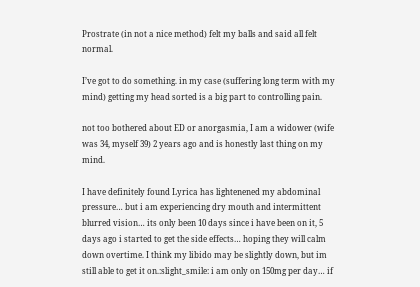Prostrate (in not a nice method) felt my balls and said all felt normal.

I’ve got to do something. in my case (suffering long term with my mind) getting my head sorted is a big part to controlling pain.

not too bothered about ED or anorgasmia, I am a widower (wife was 34, myself 39) 2 years ago and is honestly last thing on my mind.

I have definitely found Lyrica has lightenened my abdominal pressure… but i am experiencing dry mouth and intermittent blurred vision… its only been 10 days since i have been on it, 5 days ago i started to get the side effects… hoping they will calm down overtime. I think my libido may be slightly down, but im still able to get it on.:slight_smile: i am only on 150mg per day… if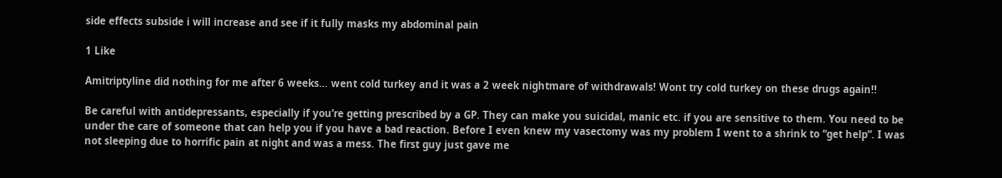side effects subside i will increase and see if it fully masks my abdominal pain

1 Like

Amitriptyline did nothing for me after 6 weeks… went cold turkey and it was a 2 week nightmare of withdrawals! Wont try cold turkey on these drugs again!!

Be careful with antidepressants, especially if you’re getting prescribed by a GP. They can make you suicidal, manic etc. if you are sensitive to them. You need to be under the care of someone that can help you if you have a bad reaction. Before I even knew my vasectomy was my problem I went to a shrink to “get help”. I was not sleeping due to horrific pain at night and was a mess. The first guy just gave me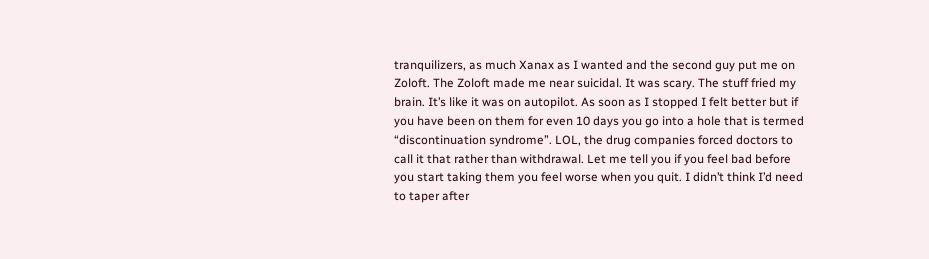tranquilizers, as much Xanax as I wanted and the second guy put me on Zoloft. The Zoloft made me near suicidal. It was scary. The stuff fried my brain. It’s like it was on autopilot. As soon as I stopped I felt better but if you have been on them for even 10 days you go into a hole that is termed “discontinuation syndrome”. LOL, the drug companies forced doctors to call it that rather than withdrawal. Let me tell you if you feel bad before you start taking them you feel worse when you quit. I didn’t think I’d need to taper after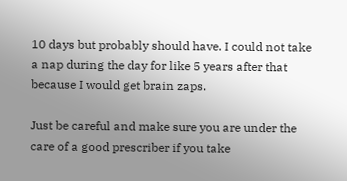10 days but probably should have. I could not take a nap during the day for like 5 years after that because I would get brain zaps.

Just be careful and make sure you are under the care of a good prescriber if you take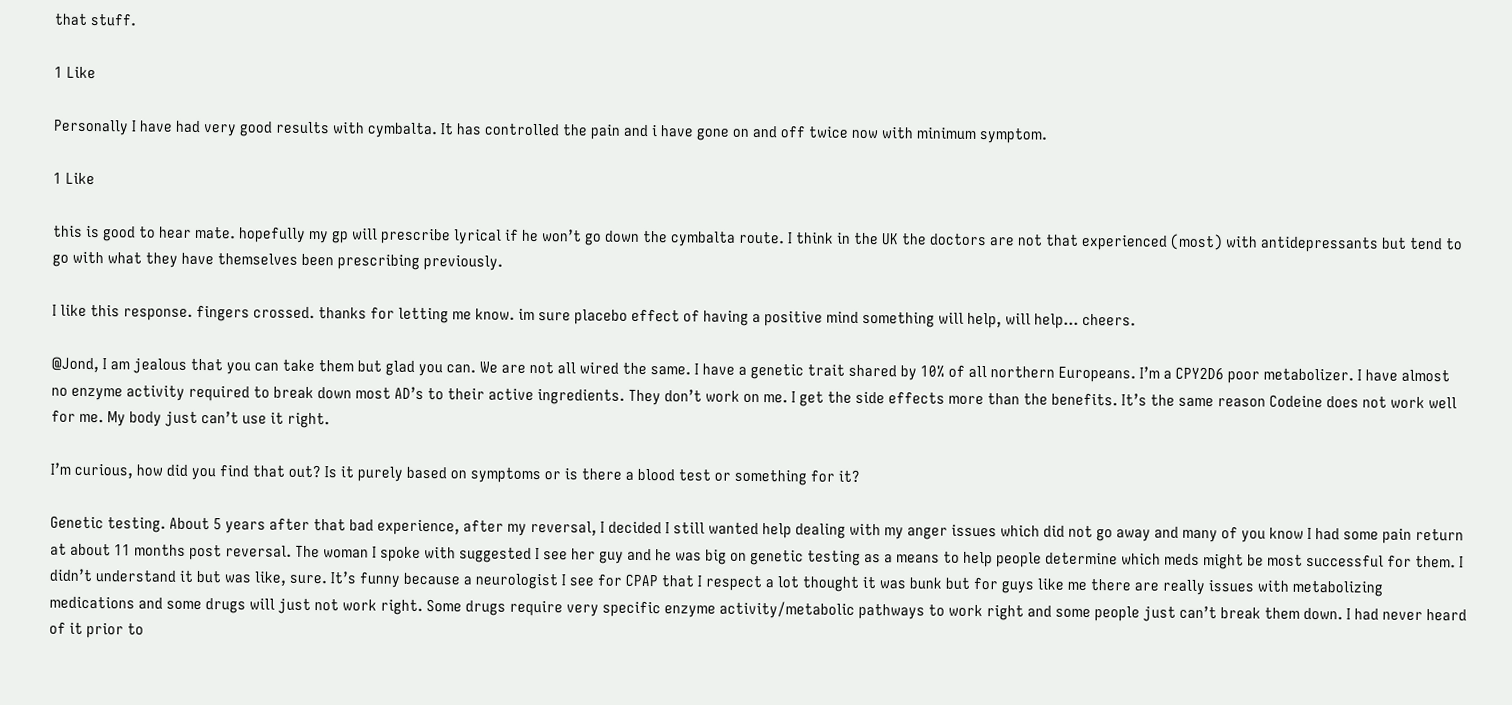that stuff.

1 Like

Personally I have had very good results with cymbalta. It has controlled the pain and i have gone on and off twice now with minimum symptom.

1 Like

this is good to hear mate. hopefully my gp will prescribe lyrical if he won’t go down the cymbalta route. I think in the UK the doctors are not that experienced (most) with antidepressants but tend to go with what they have themselves been prescribing previously.

I like this response. fingers crossed. thanks for letting me know. im sure placebo effect of having a positive mind something will help, will help… cheers.

@Jond, I am jealous that you can take them but glad you can. We are not all wired the same. I have a genetic trait shared by 10% of all northern Europeans. I’m a CPY2D6 poor metabolizer. I have almost no enzyme activity required to break down most AD’s to their active ingredients. They don’t work on me. I get the side effects more than the benefits. It’s the same reason Codeine does not work well for me. My body just can’t use it right.

I’m curious, how did you find that out? Is it purely based on symptoms or is there a blood test or something for it?

Genetic testing. About 5 years after that bad experience, after my reversal, I decided I still wanted help dealing with my anger issues which did not go away and many of you know I had some pain return at about 11 months post reversal. The woman I spoke with suggested I see her guy and he was big on genetic testing as a means to help people determine which meds might be most successful for them. I didn’t understand it but was like, sure. It’s funny because a neurologist I see for CPAP that I respect a lot thought it was bunk but for guys like me there are really issues with metabolizing medications and some drugs will just not work right. Some drugs require very specific enzyme activity/metabolic pathways to work right and some people just can’t break them down. I had never heard of it prior to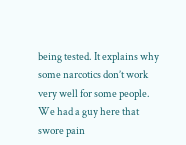being tested. It explains why some narcotics don’t work very well for some people. We had a guy here that swore pain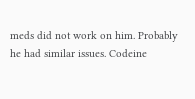meds did not work on him. Probably he had similar issues. Codeine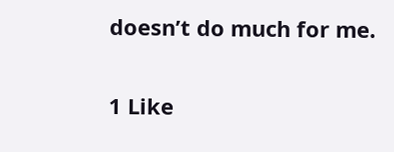doesn’t do much for me.

1 Like